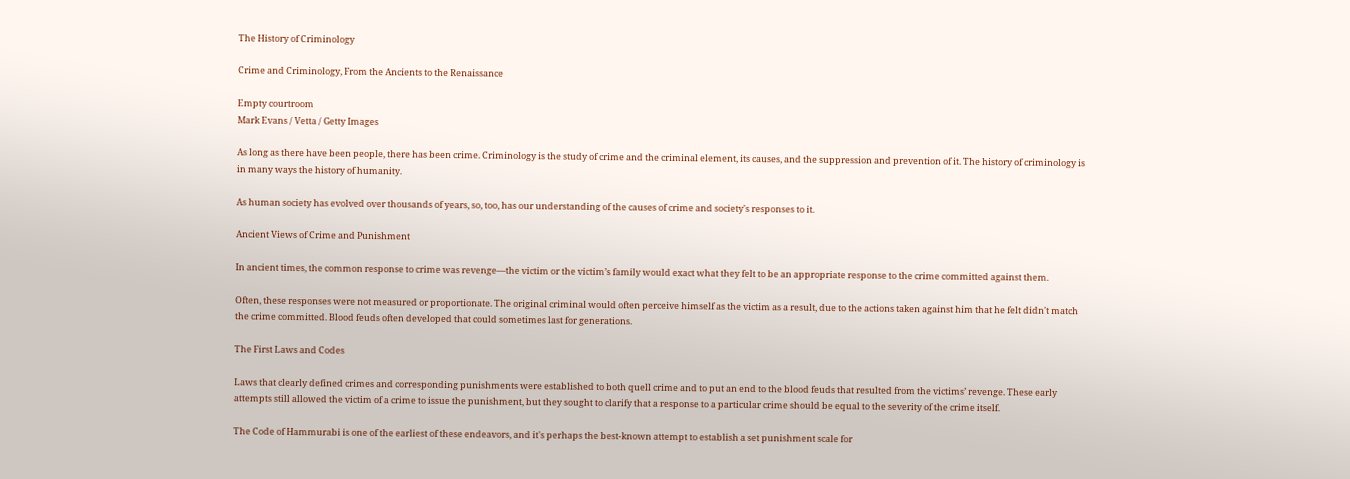The History of Criminology

Crime and Criminology, From the Ancients to the Renaissance

Empty courtroom
Mark Evans / Vetta / Getty Images

As long as there have been people, there has been crime. Criminology is the study of crime and the criminal element, its causes, and the suppression and prevention of it. The history of criminology is in many ways the history of humanity.

As human society has evolved over thousands of years, so, too, has our understanding of the causes of crime and society's responses to it.

Ancient Views of Crime and Punishment

In ancient times, the common response to crime was revenge—the victim or the victim’s family would exact what they felt to be an appropriate response to the crime committed against them.

Often, these responses were not measured or proportionate. The original criminal would often perceive himself as the victim as a result, due to the actions taken against him that he felt didn't match the crime committed. Blood feuds often developed that could sometimes last for generations.

The First Laws and Codes

Laws that clearly defined crimes and corresponding punishments were established to both quell crime and to put an end to the blood feuds that resulted from the victims’ revenge. These early attempts still allowed the victim of a crime to issue the punishment, but they sought to clarify that a response to a particular crime should be equal to the severity of the crime itself.

The Code of Hammurabi is one of the earliest of these endeavors, and it's perhaps the best-known attempt to establish a set punishment scale for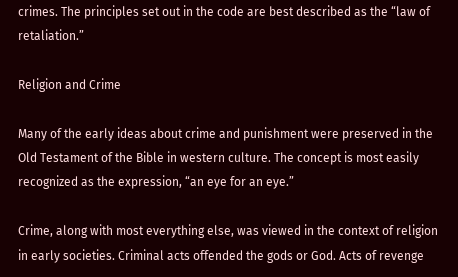crimes. The principles set out in the code are best described as the “law of retaliation.”

Religion and Crime

Many of the early ideas about crime and punishment were preserved in the Old Testament of the Bible in western culture. The concept is most easily recognized as the expression, “an eye for an eye.”

Crime, along with most everything else, was viewed in the context of religion in early societies. Criminal acts offended the gods or God. Acts of revenge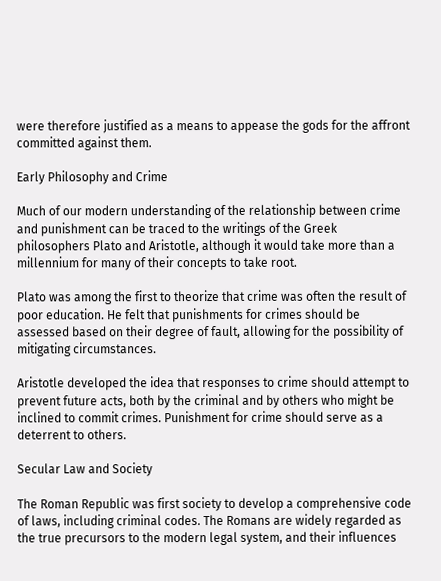were therefore justified as a means to appease the gods for the affront committed against them.

Early Philosophy and Crime

Much of our modern understanding of the relationship between crime and punishment can be traced to the writings of the Greek philosophers Plato and Aristotle, although it would take more than a millennium for many of their concepts to take root.

Plato was among the first to theorize that crime was often the result of poor education. He felt that punishments for crimes should be assessed based on their degree of fault, allowing for the possibility of mitigating circumstances.

Aristotle developed the idea that responses to crime should attempt to prevent future acts, both by the criminal and by others who might be inclined to commit crimes. Punishment for crime should serve as a deterrent to others.

Secular Law and Society

The Roman Republic was first society to develop a comprehensive code of laws, including criminal codes. The Romans are widely regarded as the true precursors to the modern legal system, and their influences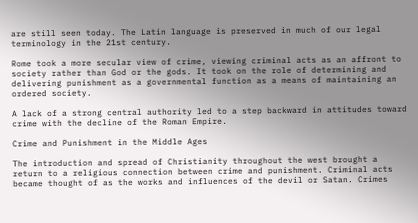are still seen today. The Latin language is preserved in much of our legal terminology in the 21st century.

Rome took a more secular view of crime, viewing criminal acts as an affront to society rather than God or the gods. It took on the role of determining and delivering punishment as a governmental function as a means of maintaining an ordered society.

A lack of a strong central authority led to a step backward in attitudes toward crime with the decline of the Roman Empire.

Crime and Punishment in the Middle Ages

The introduction and spread of Christianity throughout the west brought a return to a religious connection between crime and punishment. Criminal acts became thought of as the works and influences of the devil or Satan. Crimes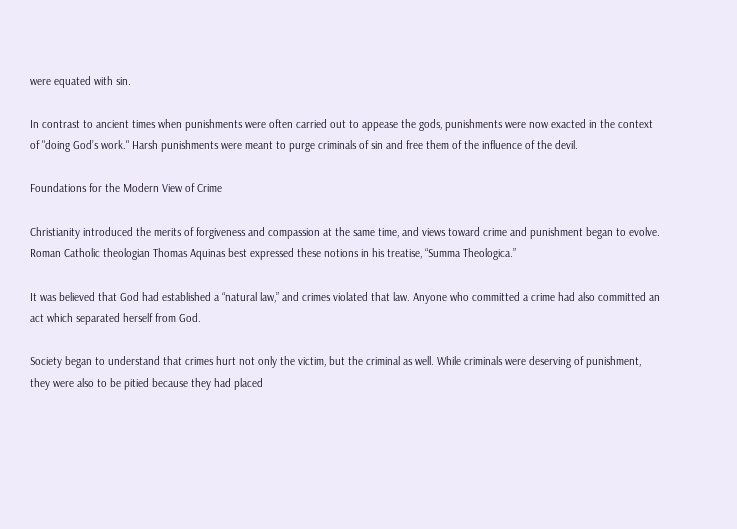were equated with sin.

In contrast to ancient times when punishments were often carried out to appease the gods, punishments were now exacted in the context of "doing God’s work." Harsh punishments were meant to purge criminals of sin and free them of the influence of the devil.

Foundations for the Modern View of Crime

Christianity introduced the merits of forgiveness and compassion at the same time, and views toward crime and punishment began to evolve. Roman Catholic theologian Thomas Aquinas best expressed these notions in his treatise, “Summa Theologica.”

It was believed that God had established a “natural law,” and crimes violated that law. Anyone who committed a crime had also committed an act which separated herself from God.

Society began to understand that crimes hurt not only the victim, but the criminal as well. While criminals were deserving of punishment, they were also to be pitied because they had placed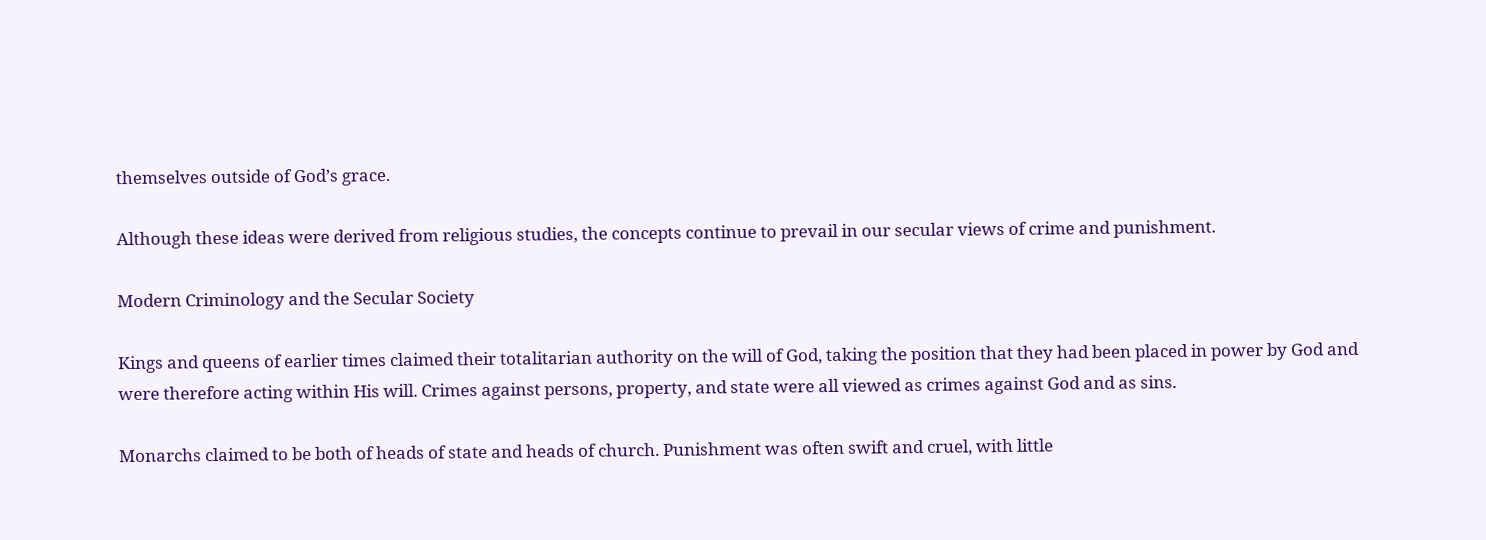themselves outside of God’s grace.

Although these ideas were derived from religious studies, the concepts continue to prevail in our secular views of crime and punishment.

Modern Criminology and the Secular Society

Kings and queens of earlier times claimed their totalitarian authority on the will of God, taking the position that they had been placed in power by God and were therefore acting within His will. Crimes against persons, property, and state were all viewed as crimes against God and as sins.

Monarchs claimed to be both of heads of state and heads of church. Punishment was often swift and cruel, with little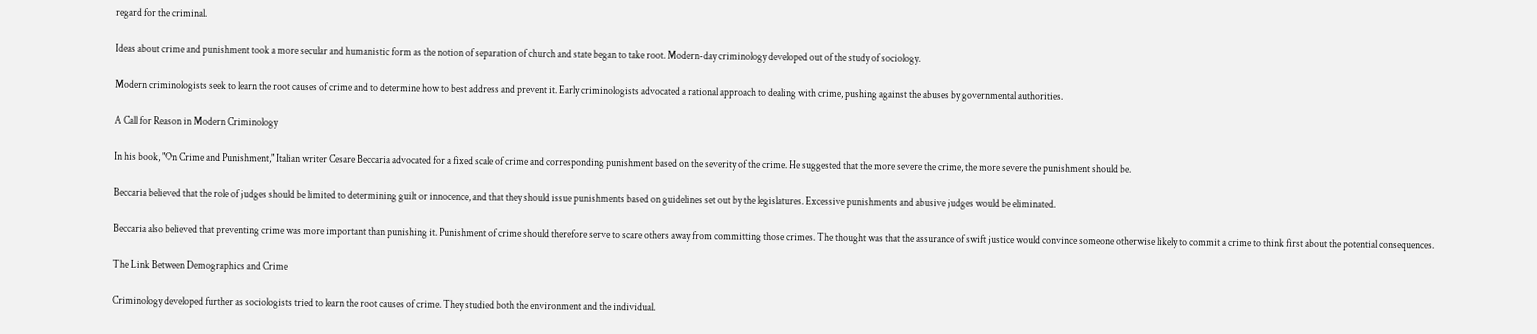regard for the criminal.

Ideas about crime and punishment took a more secular and humanistic form as the notion of separation of church and state began to take root. Modern-day criminology developed out of the study of sociology.

Modern criminologists seek to learn the root causes of crime and to determine how to best address and prevent it. Early criminologists advocated a rational approach to dealing with crime, pushing against the abuses by governmental authorities.

A Call for Reason in Modern Criminology

In his book, "On Crime and Punishment," Italian writer Cesare Beccaria advocated for a fixed scale of crime and corresponding punishment based on the severity of the crime. He suggested that the more severe the crime, the more severe the punishment should be.

Beccaria believed that the role of judges should be limited to determining guilt or innocence, and that they should issue punishments based on guidelines set out by the legislatures. Excessive punishments and abusive judges would be eliminated.

Beccaria also believed that preventing crime was more important than punishing it. Punishment of crime should therefore serve to scare others away from committing those crimes. The thought was that the assurance of swift justice would convince someone otherwise likely to commit a crime to think first about the potential consequences.

The Link Between Demographics and Crime

Criminology developed further as sociologists tried to learn the root causes of crime. They studied both the environment and the individual.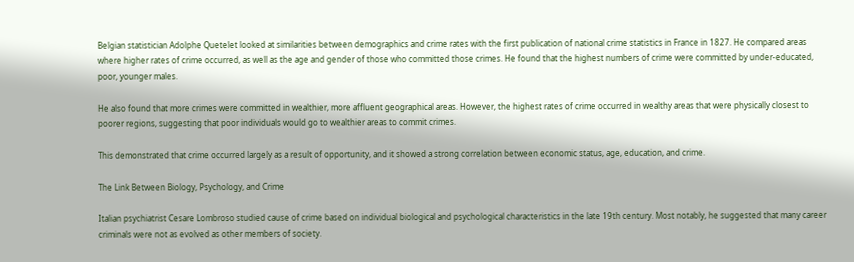Belgian statistician Adolphe Quetelet looked at similarities between demographics and crime rates with the first publication of national crime statistics in France in 1827. He compared areas where higher rates of crime occurred, as well as the age and gender of those who committed those crimes. He found that the highest numbers of crime were committed by under-educated, poor, younger males.

He also found that more crimes were committed in wealthier, more affluent geographical areas. However, the highest rates of crime occurred in wealthy areas that were physically closest to poorer regions, suggesting that poor individuals would go to wealthier areas to commit crimes.

This demonstrated that crime occurred largely as a result of opportunity, and it showed a strong correlation between economic status, age, education, and crime.

The Link Between Biology, Psychology, and Crime

Italian psychiatrist Cesare Lombroso studied cause of crime based on individual biological and psychological characteristics in the late 19th century. Most notably, he suggested that many career criminals were not as evolved as other members of society.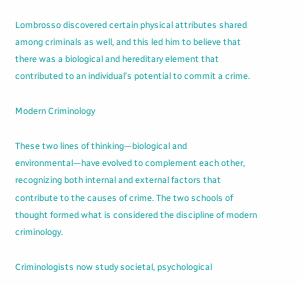Lombrosso discovered certain physical attributes shared among criminals as well, and this led him to believe that there was a biological and hereditary element that contributed to an individual’s potential to commit a crime.

Modern Criminology

These two lines of thinking—biological and environmental—have evolved to complement each other, recognizing both internal and external factors that contribute to the causes of crime. The two schools of thought formed what is considered the discipline of modern criminology.

Criminologists now study societal, psychological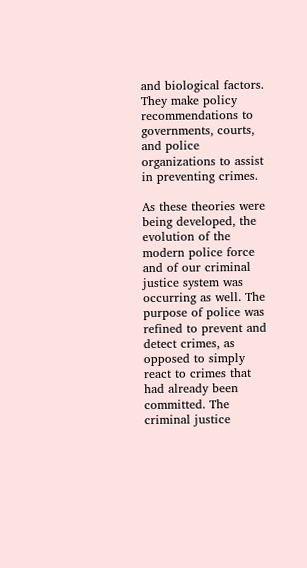and biological factors. They make policy recommendations to governments, courts, and police organizations to assist in preventing crimes.

As these theories were being developed, the evolution of the modern police force and of our criminal justice system was occurring as well. The purpose of police was refined to prevent and detect crimes, as opposed to simply react to crimes that had already been committed. The criminal justice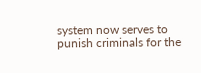system now serves to punish criminals for the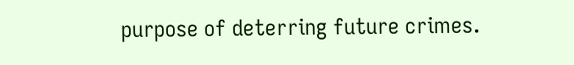purpose of deterring future crimes.